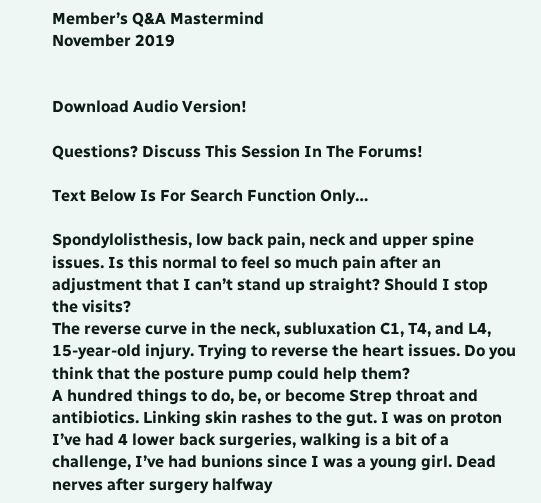Member’s Q&A Mastermind
November 2019


Download Audio Version!

Questions? Discuss This Session In The Forums!

Text Below Is For Search Function Only…

Spondylolisthesis, low back pain, neck and upper spine issues. Is this normal to feel so much pain after an adjustment that I can’t stand up straight? Should I stop the visits?
The reverse curve in the neck, subluxation C1, T4, and L4, 15-year-old injury. Trying to reverse the heart issues. Do you think that the posture pump could help them?
A hundred things to do, be, or become Strep throat and antibiotics. Linking skin rashes to the gut. I was on proton
I’ve had 4 lower back surgeries, walking is a bit of a challenge, I’ve had bunions since I was a young girl. Dead nerves after surgery halfway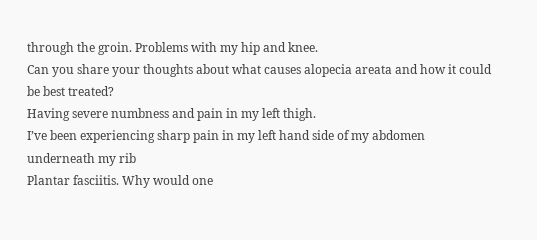through the groin. Problems with my hip and knee.
Can you share your thoughts about what causes alopecia areata and how it could be best treated?
Having severe numbness and pain in my left thigh.
I’ve been experiencing sharp pain in my left hand side of my abdomen underneath my rib
Plantar fasciitis. Why would one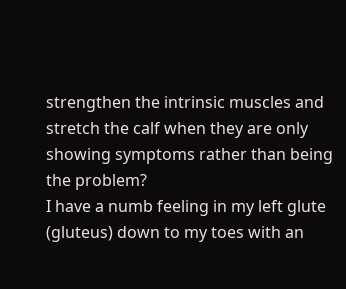strengthen the intrinsic muscles and stretch the calf when they are only showing symptoms rather than being the problem?
I have a numb feeling in my left glute (gluteus) down to my toes with an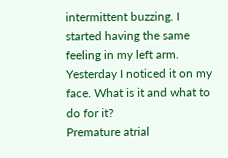intermittent buzzing. I started having the same feeling in my left arm. Yesterday I noticed it on my face. What is it and what to do for it?
Premature atrial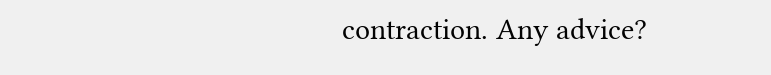contraction. Any advice?